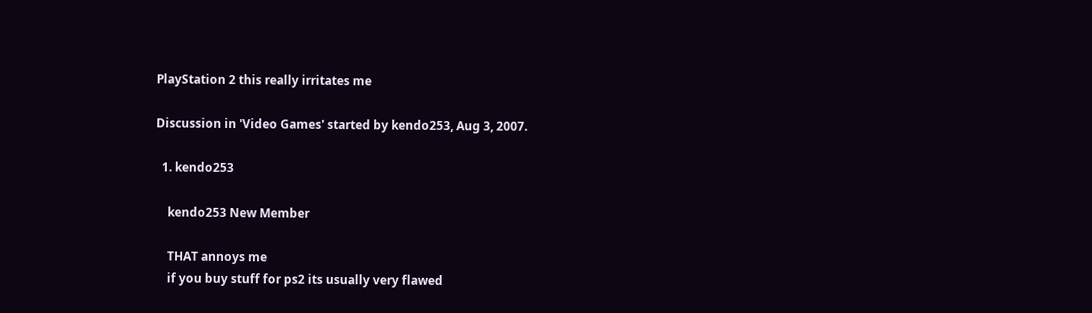PlayStation 2 this really irritates me

Discussion in 'Video Games' started by kendo253, Aug 3, 2007.

  1. kendo253

    kendo253 New Member

    THAT annoys me
    if you buy stuff for ps2 its usually very flawed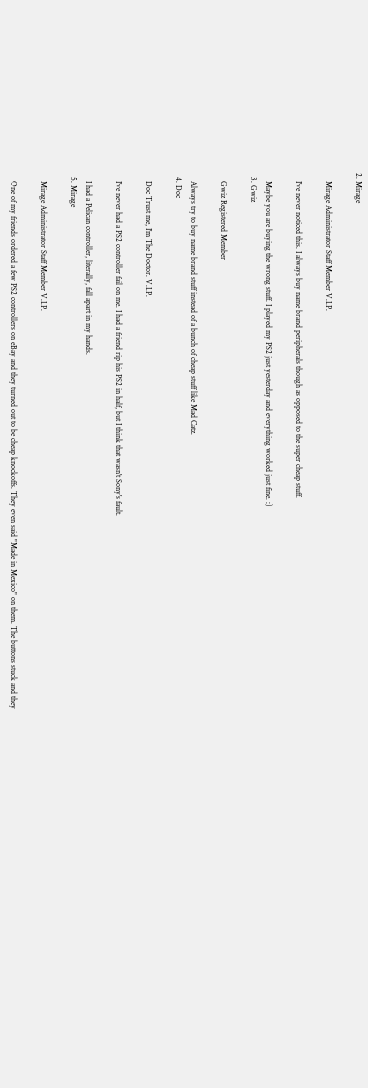2. Mirage

    Mirage Administrator Staff Member V.I.P.

    I've never noticed this. I always buy name brand peripherals though as opposed to the super cheap stuff.

    Maybe you are buying the wrong stuff. I played my PS2 just yesterday and everything worked just fine. :)
  3. Gwiz

    Gwiz Registered Member

    Always try to buy name brand stuff instead of a bunch of cheap stuff like Mad Catz.
  4. Doc

    Doc Trust me, I'm The Doctor. V.I.P.

    I've never had a PS2 controller fail on me. I had a friend rip his PS2 in half, but I think that wasn't Sony's fault.

    I had a Pelican controller, literally, fall apart in my hands.
  5. Mirage

    Mirage Administrator Staff Member V.I.P.

    One of my friends ordered a few PS2 controllers on eBay and they turned out to be cheap knockoffs. They even said "Made in Mexico" on them. The buttons stuck and they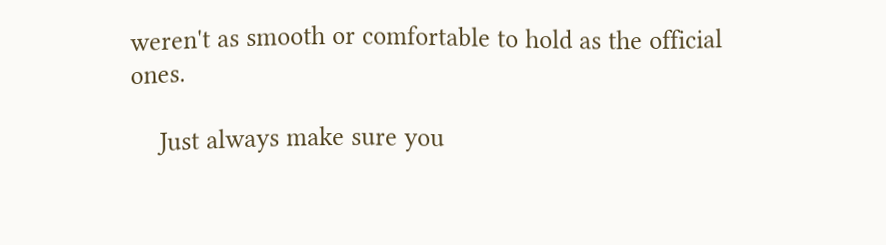weren't as smooth or comfortable to hold as the official ones.

    Just always make sure you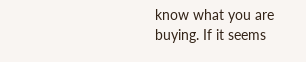know what you are buying. If it seems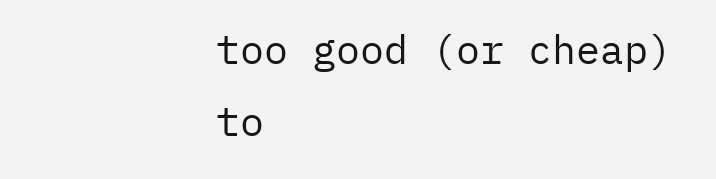too good (or cheap) to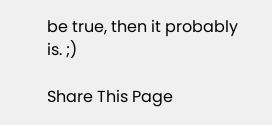be true, then it probably is. ;)

Share This Page